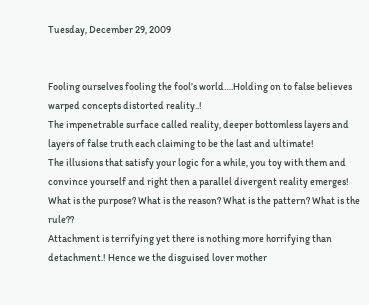Tuesday, December 29, 2009


Fooling ourselves fooling the fool’s world….Holding on to false believes warped concepts distorted reality..!
The impenetrable surface called reality, deeper bottomless layers and layers of false truth each claiming to be the last and ultimate!
The illusions that satisfy your logic for a while, you toy with them and convince yourself and right then a parallel divergent reality emerges!
What is the purpose? What is the reason? What is the pattern? What is the rule??
Attachment is terrifying yet there is nothing more horrifying than detachment.! Hence we the disguised lover mother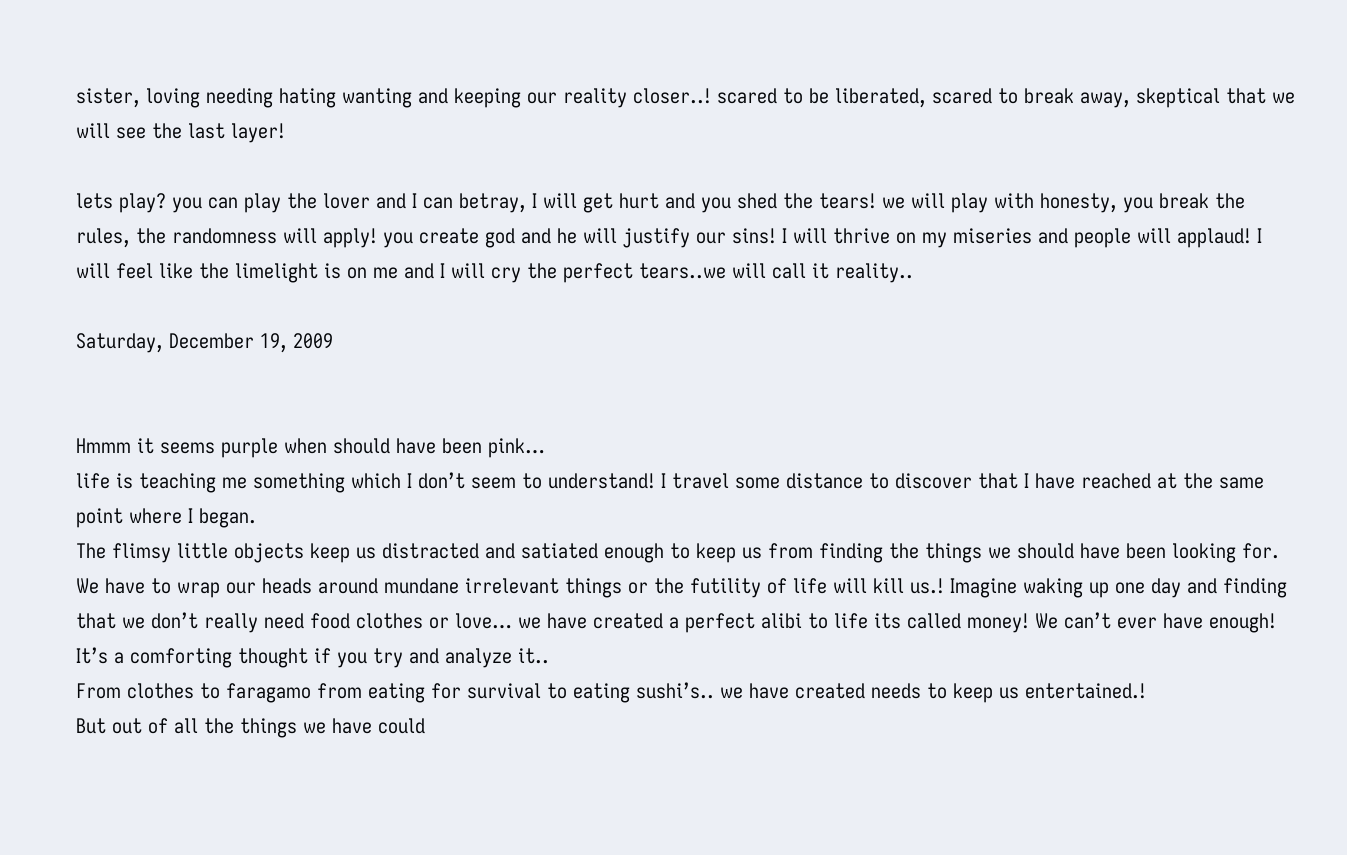sister, loving needing hating wanting and keeping our reality closer..! scared to be liberated, scared to break away, skeptical that we will see the last layer!

lets play? you can play the lover and I can betray, I will get hurt and you shed the tears! we will play with honesty, you break the rules, the randomness will apply! you create god and he will justify our sins! I will thrive on my miseries and people will applaud! I will feel like the limelight is on me and I will cry the perfect tears..we will call it reality..

Saturday, December 19, 2009


Hmmm it seems purple when should have been pink…
life is teaching me something which I don’t seem to understand! I travel some distance to discover that I have reached at the same point where I began.
The flimsy little objects keep us distracted and satiated enough to keep us from finding the things we should have been looking for. We have to wrap our heads around mundane irrelevant things or the futility of life will kill us.! Imagine waking up one day and finding that we don’t really need food clothes or love… we have created a perfect alibi to life its called money! We can’t ever have enough! It’s a comforting thought if you try and analyze it..
From clothes to faragamo from eating for survival to eating sushi’s.. we have created needs to keep us entertained.!
But out of all the things we have could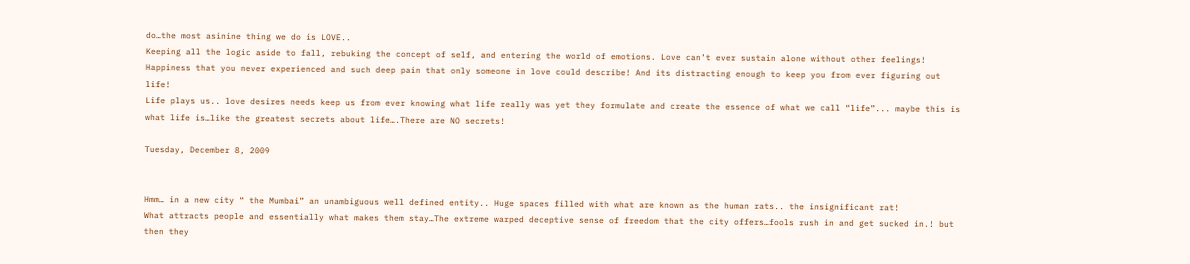do…the most asinine thing we do is LOVE..
Keeping all the logic aside to fall, rebuking the concept of self, and entering the world of emotions. Love can’t ever sustain alone without other feelings! Happiness that you never experienced and such deep pain that only someone in love could describe! And its distracting enough to keep you from ever figuring out life!
Life plays us.. love desires needs keep us from ever knowing what life really was yet they formulate and create the essence of what we call “life”... maybe this is what life is…like the greatest secrets about life….There are NO secrets!

Tuesday, December 8, 2009


Hmm… in a new city “ the Mumbai” an unambiguous well defined entity.. Huge spaces filled with what are known as the human rats.. the insignificant rat!
What attracts people and essentially what makes them stay…The extreme warped deceptive sense of freedom that the city offers…fools rush in and get sucked in.! but then they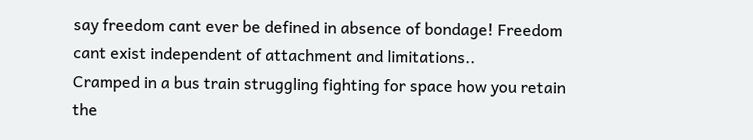say freedom cant ever be defined in absence of bondage! Freedom cant exist independent of attachment and limitations..
Cramped in a bus train struggling fighting for space how you retain the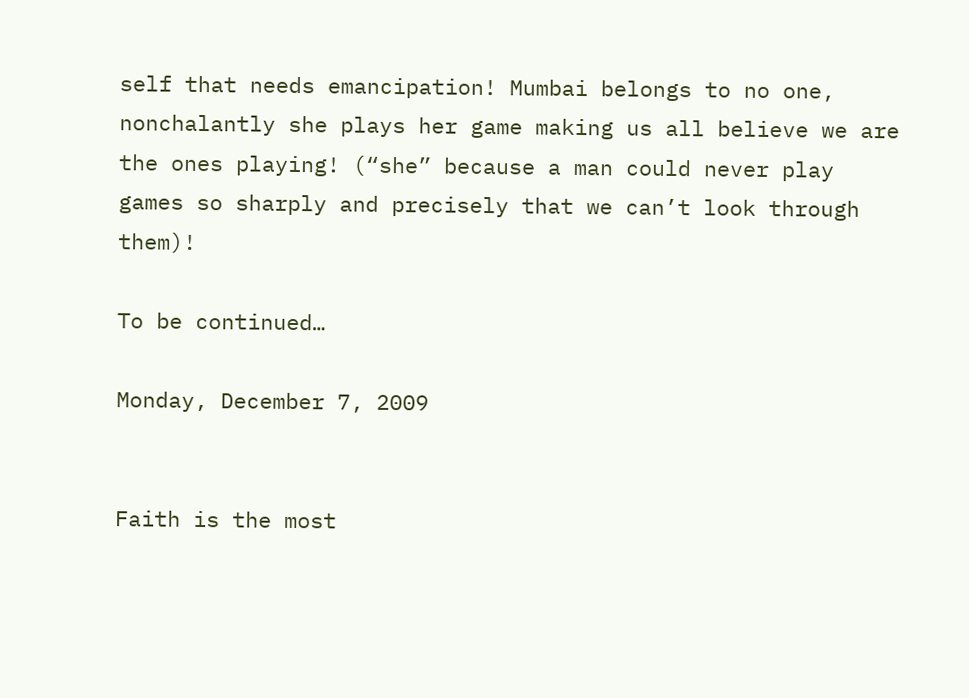self that needs emancipation! Mumbai belongs to no one, nonchalantly she plays her game making us all believe we are the ones playing! (“she” because a man could never play games so sharply and precisely that we can’t look through them)!

To be continued…

Monday, December 7, 2009


Faith is the most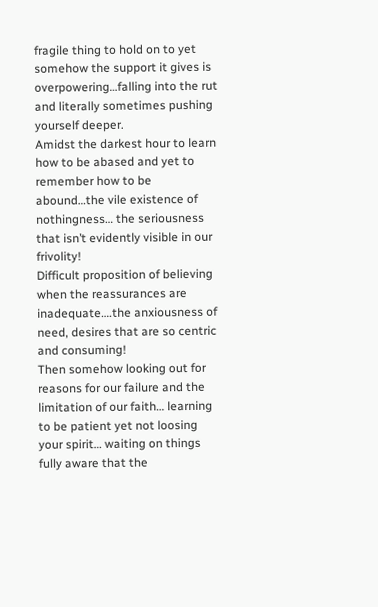fragile thing to hold on to yet somehow the support it gives is overpowering…falling into the rut and literally sometimes pushing yourself deeper.
Amidst the darkest hour to learn how to be abased and yet to remember how to be abound…the vile existence of nothingness… the seriousness that isn’t evidently visible in our frivolity!
Difficult proposition of believing when the reassurances are inadequate….the anxiousness of need, desires that are so centric and consuming!
Then somehow looking out for reasons for our failure and the limitation of our faith… learning to be patient yet not loosing your spirit… waiting on things fully aware that the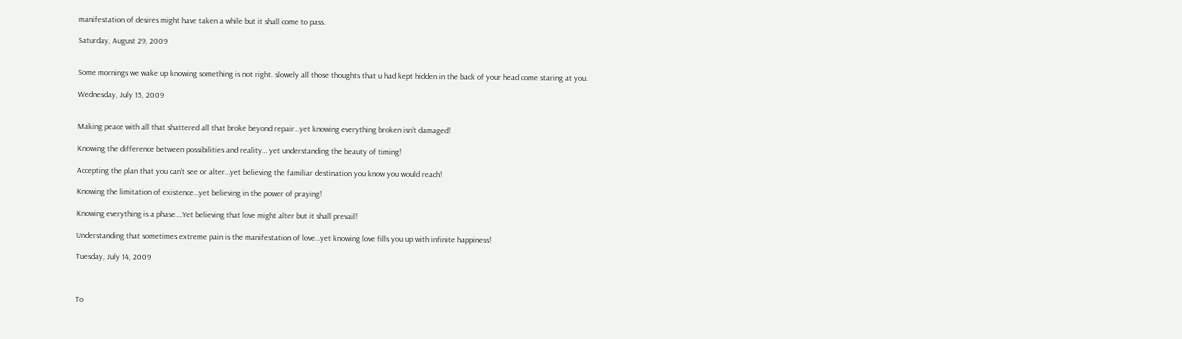manifestation of desires might have taken a while but it shall come to pass.

Saturday, August 29, 2009


Some mornings we wake up knowing something is not right. slowely all those thoughts that u had kept hidden in the back of your head come staring at you.

Wednesday, July 15, 2009


Making peace with all that shattered all that broke beyond repair…yet knowing everything broken isn’t damaged!

Knowing the difference between possibilities and reality… yet understanding the beauty of timing!

Accepting the plan that you can’t see or alter…yet believing the familiar destination you know you would reach!

Knowing the limitation of existence…yet believing in the power of praying!

Knowing everything is a phase….Yet believing that love might alter but it shall prevail!

Understanding that sometimes extreme pain is the manifestation of love…yet knowing love fills you up with infinite happiness!

Tuesday, July 14, 2009



To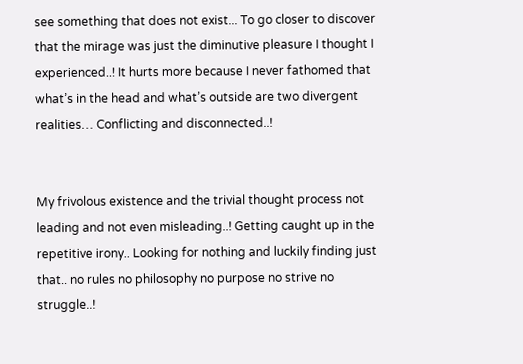see something that does not exist... To go closer to discover that the mirage was just the diminutive pleasure I thought I experienced..! It hurts more because I never fathomed that what’s in the head and what’s outside are two divergent realities… Conflicting and disconnected..!


My frivolous existence and the trivial thought process not leading and not even misleading..! Getting caught up in the repetitive irony.. Looking for nothing and luckily finding just that.. no rules no philosophy no purpose no strive no struggle..!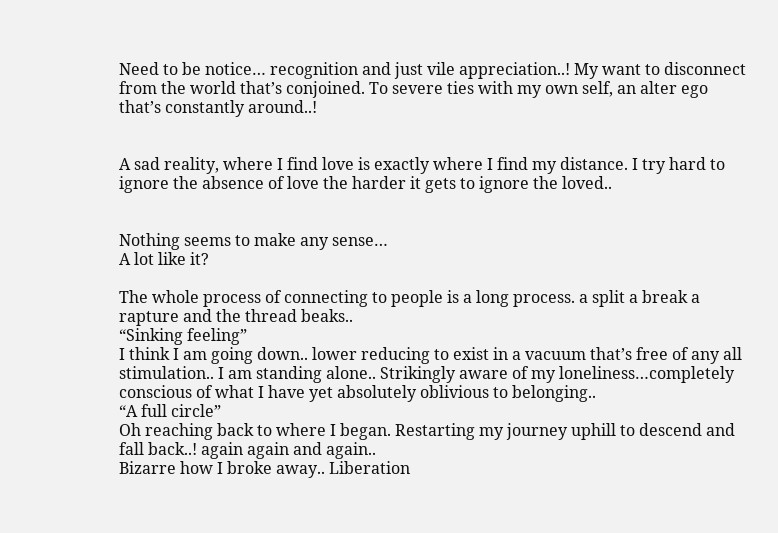Need to be notice… recognition and just vile appreciation..! My want to disconnect from the world that’s conjoined. To severe ties with my own self, an alter ego that’s constantly around..!


A sad reality, where I find love is exactly where I find my distance. I try hard to ignore the absence of love the harder it gets to ignore the loved..


Nothing seems to make any sense…
A lot like it?

The whole process of connecting to people is a long process. a split a break a rapture and the thread beaks..
“Sinking feeling”
I think I am going down.. lower reducing to exist in a vacuum that’s free of any all stimulation.. I am standing alone.. Strikingly aware of my loneliness…completely conscious of what I have yet absolutely oblivious to belonging..
“A full circle”
Oh reaching back to where I began. Restarting my journey uphill to descend and fall back..! again again and again..
Bizarre how I broke away.. Liberation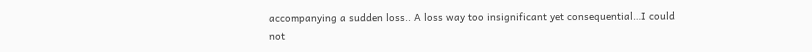accompanying a sudden loss.. A loss way too insignificant yet consequential…I could not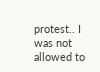protest.. I was not allowed to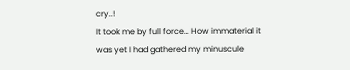cry..!
It took me by full force… How immaterial it was yet I had gathered my minuscule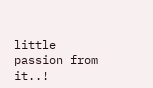little passion from it..!